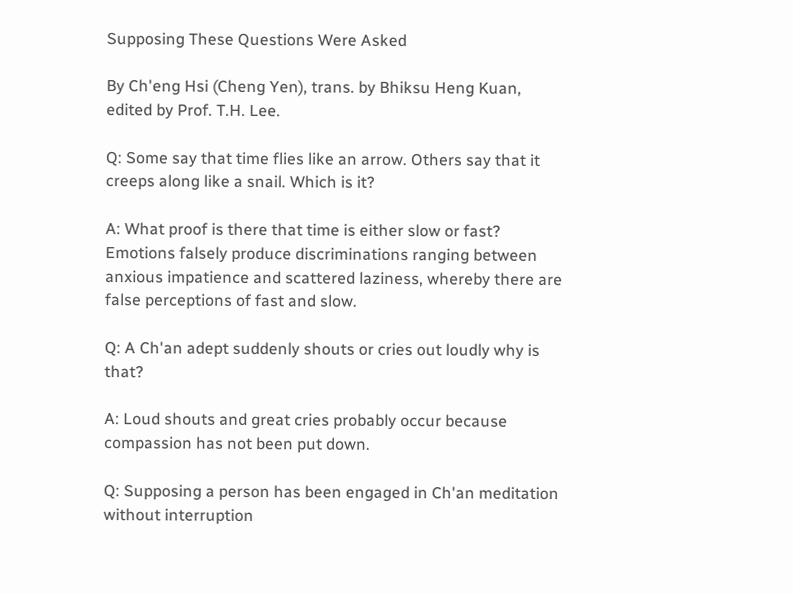Supposing These Questions Were Asked

By Ch'eng Hsi (Cheng Yen), trans. by Bhiksu Heng Kuan, edited by Prof. T.H. Lee.

Q: Some say that time flies like an arrow. Others say that it creeps along like a snail. Which is it?

A: What proof is there that time is either slow or fast? Emotions falsely produce discriminations ranging between anxious impatience and scattered laziness, whereby there are false perceptions of fast and slow.

Q: A Ch'an adept suddenly shouts or cries out loudly why is that?

A: Loud shouts and great cries probably occur because compassion has not been put down.

Q: Supposing a person has been engaged in Ch'an meditation without interruption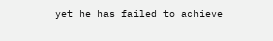yet he has failed to achieve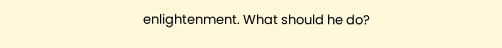enlightenment. What should he do?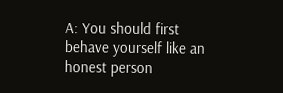A: You should first behave yourself like an honest person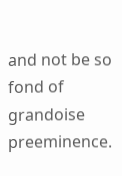and not be so fond of grandoise preeminence.